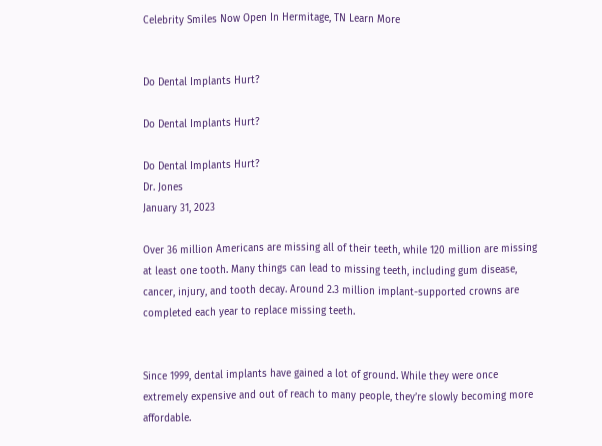Celebrity Smiles Now Open In Hermitage, TN Learn More


Do Dental Implants Hurt?

Do Dental Implants Hurt?

Do Dental Implants Hurt?
Dr. Jones
January 31, 2023

Over 36 million Americans are missing all of their teeth, while 120 million are missing at least one tooth. Many things can lead to missing teeth, including gum disease, cancer, injury, and tooth decay. Around 2.3 million implant-supported crowns are completed each year to replace missing teeth.


Since 1999, dental implants have gained a lot of ground. While they were once extremely expensive and out of reach to many people, they’re slowly becoming more affordable.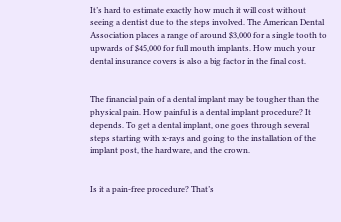It’s hard to estimate exactly how much it will cost without seeing a dentist due to the steps involved. The American Dental Association places a range of around $3,000 for a single tooth to upwards of $45,000 for full mouth implants. How much your dental insurance covers is also a big factor in the final cost.


The financial pain of a dental implant may be tougher than the physical pain. How painful is a dental implant procedure? It depends. To get a dental implant, one goes through several steps starting with x-rays and going to the installation of the implant post, the hardware, and the crown.


Is it a pain-free procedure? That’s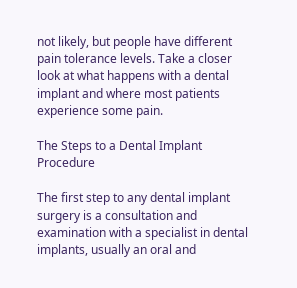not likely, but people have different pain tolerance levels. Take a closer look at what happens with a dental implant and where most patients experience some pain.

The Steps to a Dental Implant Procedure

The first step to any dental implant surgery is a consultation and examination with a specialist in dental implants, usually an oral and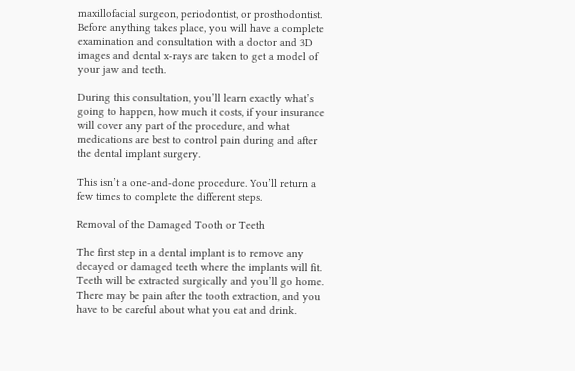maxillofacial surgeon, periodontist, or prosthodontist. Before anything takes place, you will have a complete examination and consultation with a doctor and 3D images and dental x-rays are taken to get a model of your jaw and teeth.

During this consultation, you’ll learn exactly what’s going to happen, how much it costs, if your insurance will cover any part of the procedure, and what medications are best to control pain during and after the dental implant surgery.

This isn’t a one-and-done procedure. You’ll return a few times to complete the different steps.

Removal of the Damaged Tooth or Teeth

The first step in a dental implant is to remove any decayed or damaged teeth where the implants will fit. Teeth will be extracted surgically and you’ll go home. There may be pain after the tooth extraction, and you have to be careful about what you eat and drink.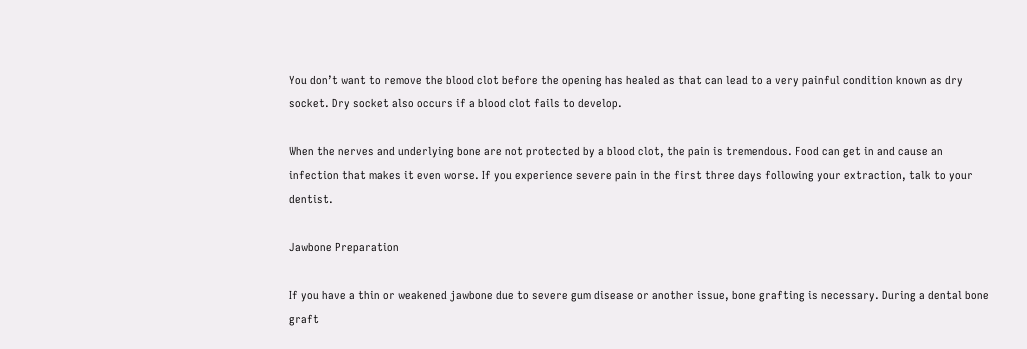You don’t want to remove the blood clot before the opening has healed as that can lead to a very painful condition known as dry socket. Dry socket also occurs if a blood clot fails to develop.

When the nerves and underlying bone are not protected by a blood clot, the pain is tremendous. Food can get in and cause an infection that makes it even worse. If you experience severe pain in the first three days following your extraction, talk to your dentist.

Jawbone Preparation

If you have a thin or weakened jawbone due to severe gum disease or another issue, bone grafting is necessary. During a dental bone graft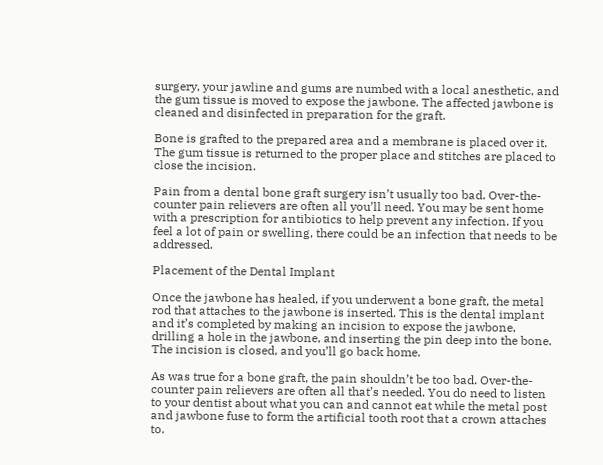surgery, your jawline and gums are numbed with a local anesthetic, and the gum tissue is moved to expose the jawbone. The affected jawbone is cleaned and disinfected in preparation for the graft.

Bone is grafted to the prepared area and a membrane is placed over it. The gum tissue is returned to the proper place and stitches are placed to close the incision.

Pain from a dental bone graft surgery isn’t usually too bad. Over-the-counter pain relievers are often all you’ll need. You may be sent home with a prescription for antibiotics to help prevent any infection. If you feel a lot of pain or swelling, there could be an infection that needs to be addressed.

Placement of the Dental Implant

Once the jawbone has healed, if you underwent a bone graft, the metal rod that attaches to the jawbone is inserted. This is the dental implant and it’s completed by making an incision to expose the jawbone, drilling a hole in the jawbone, and inserting the pin deep into the bone. The incision is closed, and you’ll go back home.

As was true for a bone graft, the pain shouldn’t be too bad. Over-the-counter pain relievers are often all that’s needed. You do need to listen to your dentist about what you can and cannot eat while the metal post and jawbone fuse to form the artificial tooth root that a crown attaches to.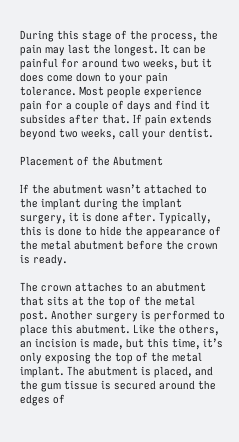During this stage of the process, the pain may last the longest. It can be painful for around two weeks, but it does come down to your pain tolerance. Most people experience pain for a couple of days and find it subsides after that. If pain extends beyond two weeks, call your dentist.

Placement of the Abutment

If the abutment wasn’t attached to the implant during the implant surgery, it is done after. Typically, this is done to hide the appearance of the metal abutment before the crown is ready.

The crown attaches to an abutment that sits at the top of the metal post. Another surgery is performed to place this abutment. Like the others, an incision is made, but this time, it’s only exposing the top of the metal implant. The abutment is placed, and the gum tissue is secured around the edges of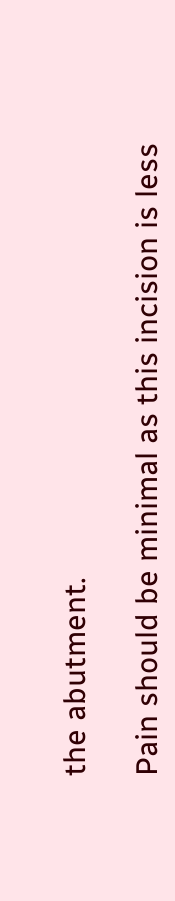the abutment.

Pain should be minimal as this incision is less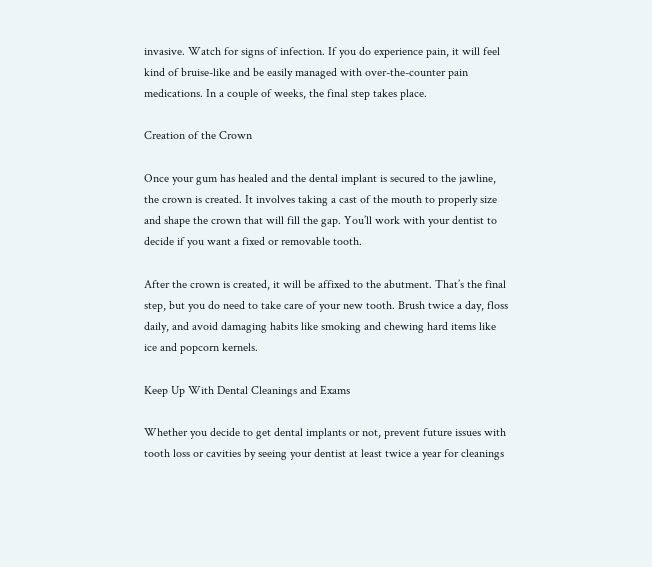invasive. Watch for signs of infection. If you do experience pain, it will feel kind of bruise-like and be easily managed with over-the-counter pain medications. In a couple of weeks, the final step takes place.

Creation of the Crown

Once your gum has healed and the dental implant is secured to the jawline, the crown is created. It involves taking a cast of the mouth to properly size and shape the crown that will fill the gap. You’ll work with your dentist to decide if you want a fixed or removable tooth.

After the crown is created, it will be affixed to the abutment. That’s the final step, but you do need to take care of your new tooth. Brush twice a day, floss daily, and avoid damaging habits like smoking and chewing hard items like ice and popcorn kernels.

Keep Up With Dental Cleanings and Exams

Whether you decide to get dental implants or not, prevent future issues with tooth loss or cavities by seeing your dentist at least twice a year for cleanings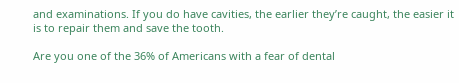and examinations. If you do have cavities, the earlier they’re caught, the easier it is to repair them and save the tooth.

Are you one of the 36% of Americans with a fear of dental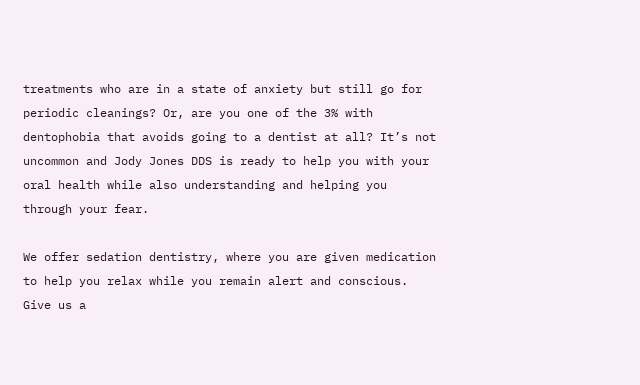treatments who are in a state of anxiety but still go for periodic cleanings? Or, are you one of the 3% with dentophobia that avoids going to a dentist at all? It’s not uncommon and Jody Jones DDS is ready to help you with your oral health while also understanding and helping you through your fear.

We offer sedation dentistry, where you are given medication to help you relax while you remain alert and conscious. Give us a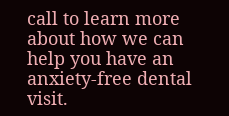call to learn more about how we can help you have an anxiety-free dental visit.